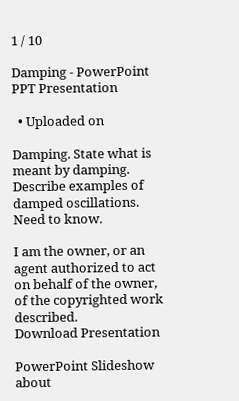1 / 10

Damping - PowerPoint PPT Presentation

  • Uploaded on

Damping. State what is meant by damping. Describe examples of damped oscillations. Need to know.

I am the owner, or an agent authorized to act on behalf of the owner, of the copyrighted work described.
Download Presentation

PowerPoint Slideshow about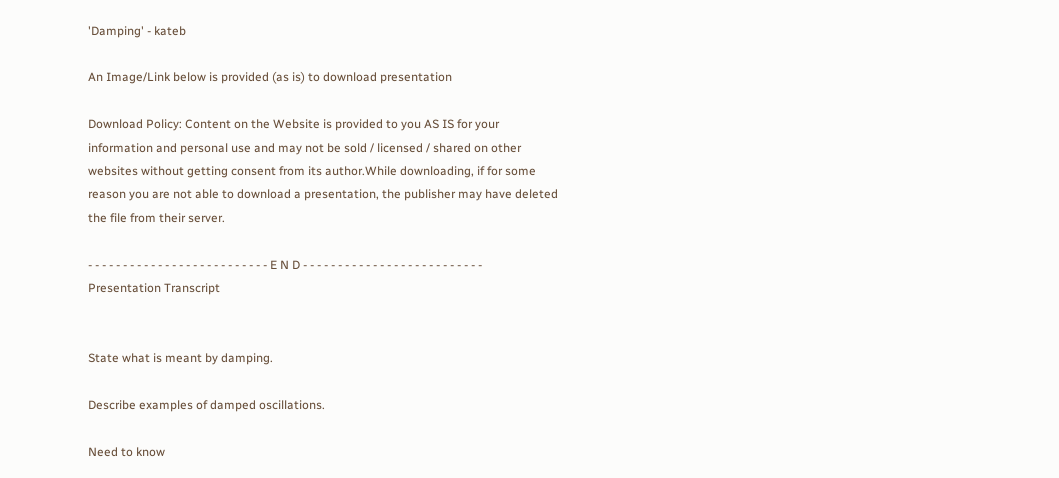'Damping' - kateb

An Image/Link below is provided (as is) to download presentation

Download Policy: Content on the Website is provided to you AS IS for your information and personal use and may not be sold / licensed / shared on other websites without getting consent from its author.While downloading, if for some reason you are not able to download a presentation, the publisher may have deleted the file from their server.

- - - - - - - - - - - - - - - - - - - - - - - - - - E N D - - - - - - - - - - - - - - - - - - - - - - - - - -
Presentation Transcript


State what is meant by damping.

Describe examples of damped oscillations.

Need to know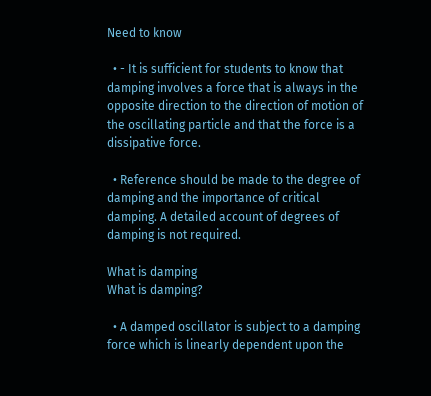Need to know

  • - It is sufficient for students to know that damping involves a force that is always in the opposite direction to the direction of motion of the oscillating particle and that the force is a dissipative force.

  • Reference should be made to the degree of damping and the importance of critical damping. A detailed account of degrees of damping is not required.

What is damping
What is damping?

  • A damped oscillator is subject to a damping force which is linearly dependent upon the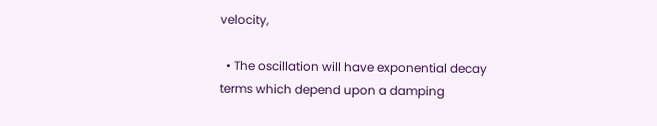velocity,

  • The oscillation will have exponential decay terms which depend upon a damping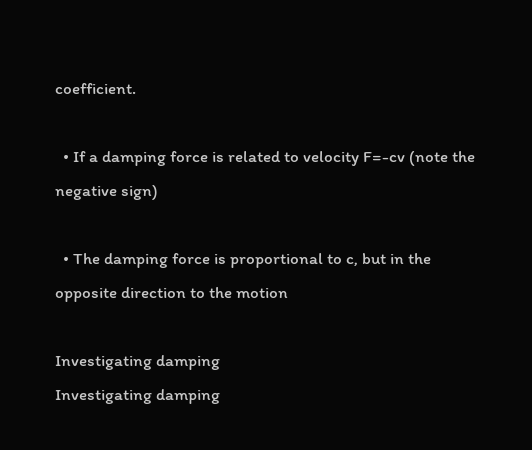coefficient.

  • If a damping force is related to velocity F=-cv (note the negative sign)

  • The damping force is proportional to c, but in the opposite direction to the motion

Investigating damping
Investigating damping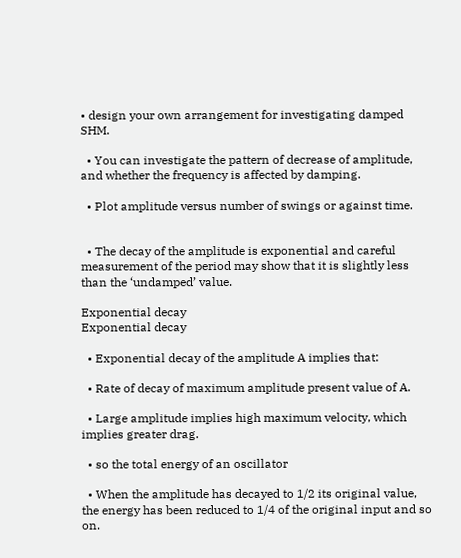• design your own arrangement for investigating damped SHM.

  • You can investigate the pattern of decrease of amplitude, and whether the frequency is affected by damping.

  • Plot amplitude versus number of swings or against time.


  • The decay of the amplitude is exponential and careful measurement of the period may show that it is slightly less than the ‘undamped’ value.

Exponential decay
Exponential decay

  • Exponential decay of the amplitude A implies that:

  • Rate of decay of maximum amplitude present value of A.

  • Large amplitude implies high maximum velocity, which implies greater drag.

  • so the total energy of an oscillator

  • When the amplitude has decayed to 1/2 its original value, the energy has been reduced to 1/4 of the original input and so on.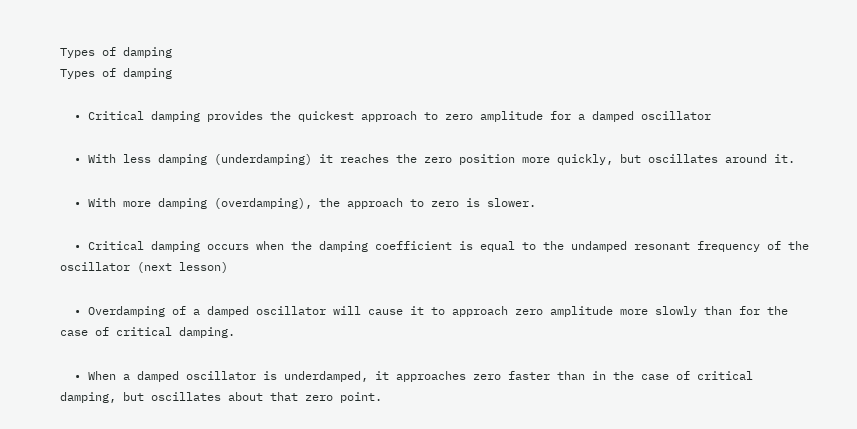Types of damping
Types of damping

  • Critical damping provides the quickest approach to zero amplitude for a damped oscillator

  • With less damping (underdamping) it reaches the zero position more quickly, but oscillates around it.

  • With more damping (overdamping), the approach to zero is slower.

  • Critical damping occurs when the damping coefficient is equal to the undamped resonant frequency of the oscillator (next lesson)

  • Overdamping of a damped oscillator will cause it to approach zero amplitude more slowly than for the case of critical damping.

  • When a damped oscillator is underdamped, it approaches zero faster than in the case of critical damping, but oscillates about that zero point.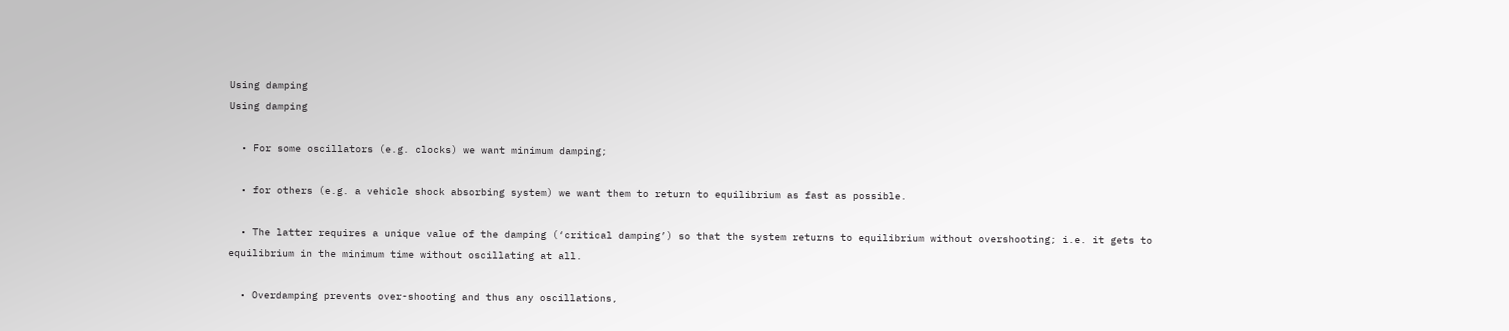Using damping
Using damping

  • For some oscillators (e.g. clocks) we want minimum damping;

  • for others (e.g. a vehicle shock absorbing system) we want them to return to equilibrium as fast as possible.

  • The latter requires a unique value of the damping (‘critical damping’) so that the system returns to equilibrium without overshooting; i.e. it gets to equilibrium in the minimum time without oscillating at all.

  • Overdamping prevents over-shooting and thus any oscillations,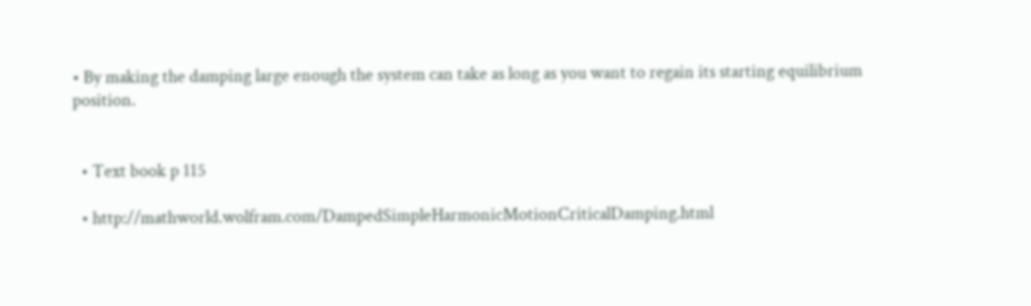• By making the damping large enough the system can take as long as you want to regain its starting equilibrium position.


  • Text book p 115

  • http://mathworld.wolfram.com/DampedSimpleHarmonicMotionCriticalDamping.html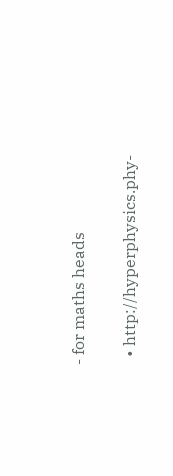- for maths heads

  • http://hyperphysics.phy-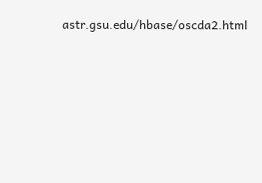astr.gsu.edu/hbase/oscda2.html